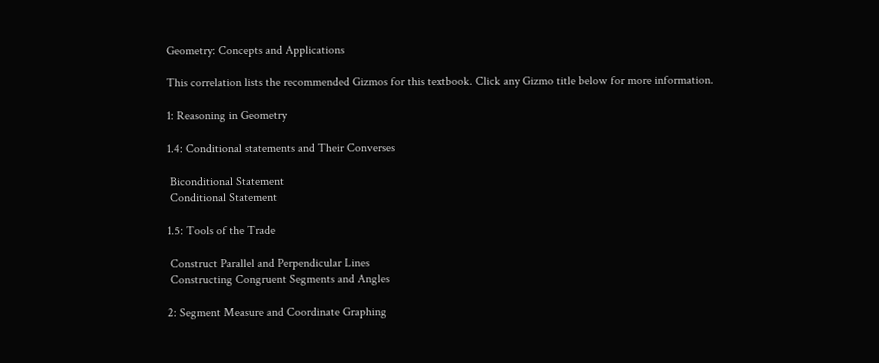Geometry: Concepts and Applications

This correlation lists the recommended Gizmos for this textbook. Click any Gizmo title below for more information.

1: Reasoning in Geometry

1.4: Conditional statements and Their Converses

 Biconditional Statement
 Conditional Statement

1.5: Tools of the Trade

 Construct Parallel and Perpendicular Lines
 Constructing Congruent Segments and Angles

2: Segment Measure and Coordinate Graphing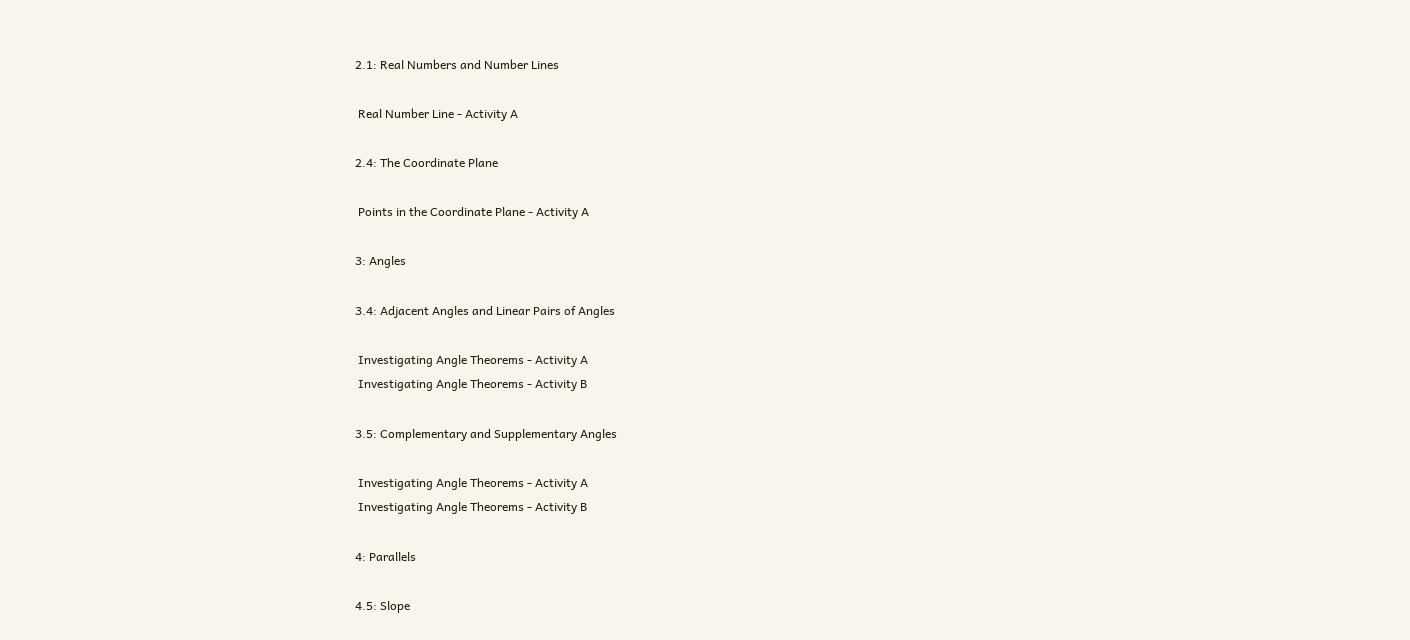2.1: Real Numbers and Number Lines

 Real Number Line - Activity A

2.4: The Coordinate Plane

 Points in the Coordinate Plane - Activity A

3: Angles

3.4: Adjacent Angles and Linear Pairs of Angles

 Investigating Angle Theorems - Activity A
 Investigating Angle Theorems - Activity B

3.5: Complementary and Supplementary Angles

 Investigating Angle Theorems - Activity A
 Investigating Angle Theorems - Activity B

4: Parallels

4.5: Slope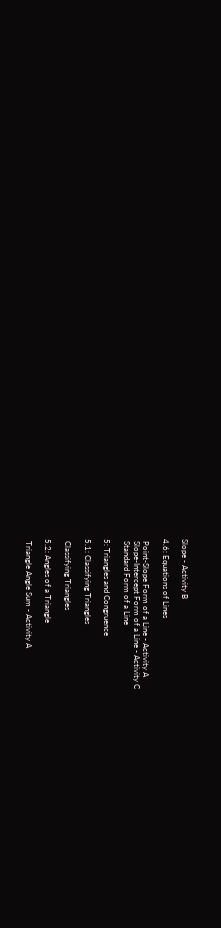Slope - Activity B

4.6: Equations of Lines

 Point-Slope Form of a Line - Activity A
 Slope-Intercept Form of a Line - Activity C
 Standard Form of a Line

5: Triangles and Congruence

5.1: Classifying Triangles

 Classifying Triangles

5.2: Angles of a Triangle

 Triangle Angle Sum - Activity A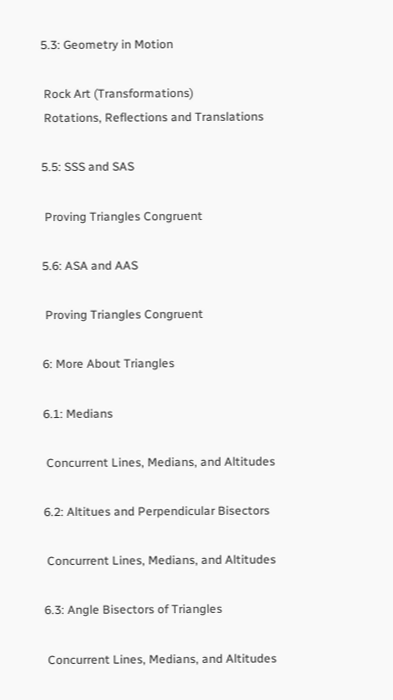5.3: Geometry in Motion

 Rock Art (Transformations)
 Rotations, Reflections and Translations

5.5: SSS and SAS

 Proving Triangles Congruent

5.6: ASA and AAS

 Proving Triangles Congruent

6: More About Triangles

6.1: Medians

 Concurrent Lines, Medians, and Altitudes

6.2: Altitues and Perpendicular Bisectors

 Concurrent Lines, Medians, and Altitudes

6.3: Angle Bisectors of Triangles

 Concurrent Lines, Medians, and Altitudes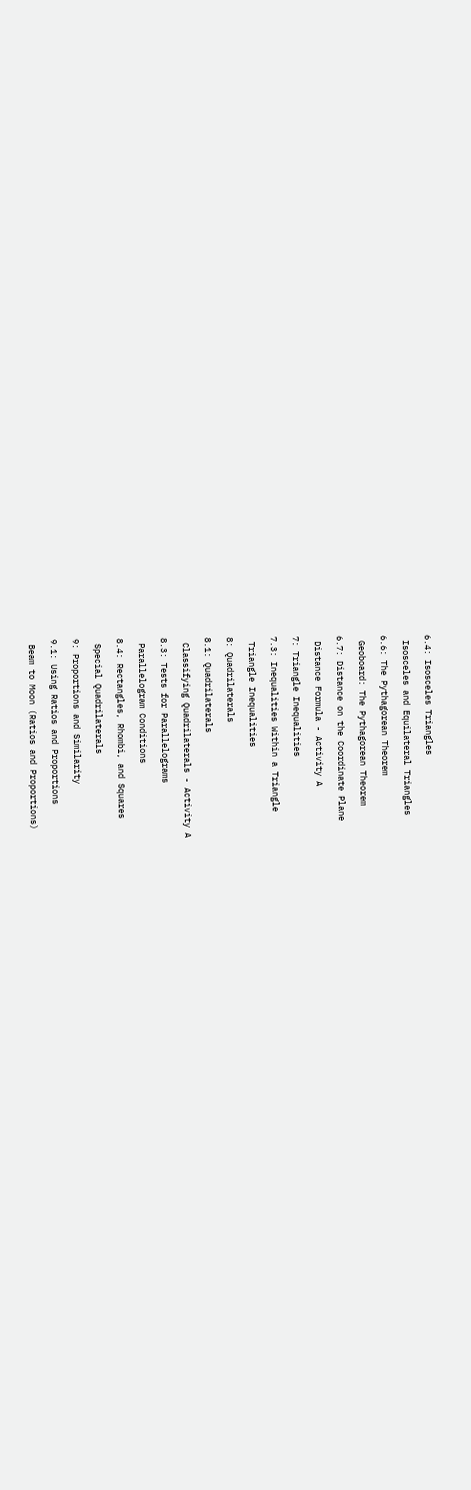6.4: Isosceles Triangles

 Isosceles and Equilateral Triangles

6.6: The Pythagorean Theorem

 Geoboard: The Pythagorean Theorem

6.7: Distance on the Coordinate Plane

 Distance Formula - Activity A

7: Triangle Inequalities

7.3: Inequalities Within a Triangle

 Triangle Inequalities

8: Quadrilaterals

8.1: Quadrilaterals

 Classifying Quadrilaterals - Activity A

8.3: Tests for Parallelograms

 Parallelogram Conditions

8.4: Rectangles, Rhombi, and Squares

 Special Quadrilaterals

9: Proportions and Similarity

9.1: Using Ratios and Proportions

 Beam to Moon (Ratios and Proportions)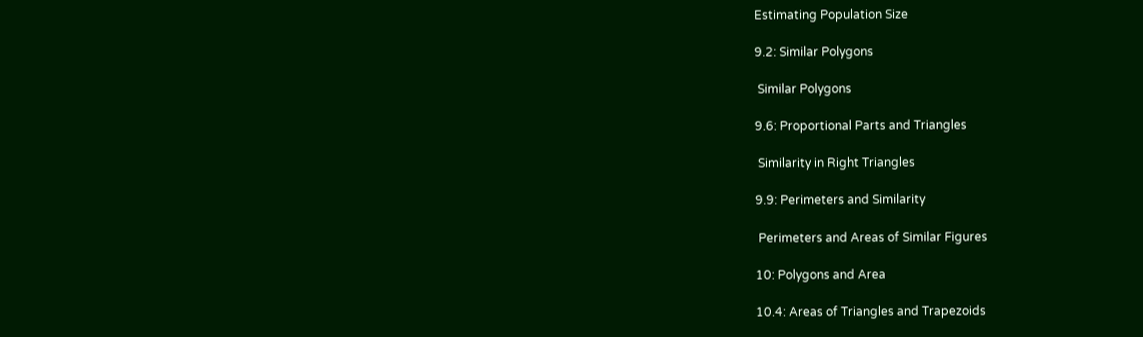Estimating Population Size

9.2: Similar Polygons

 Similar Polygons

9.6: Proportional Parts and Triangles

 Similarity in Right Triangles

9.9: Perimeters and Similarity

 Perimeters and Areas of Similar Figures

10: Polygons and Area

10.4: Areas of Triangles and Trapezoids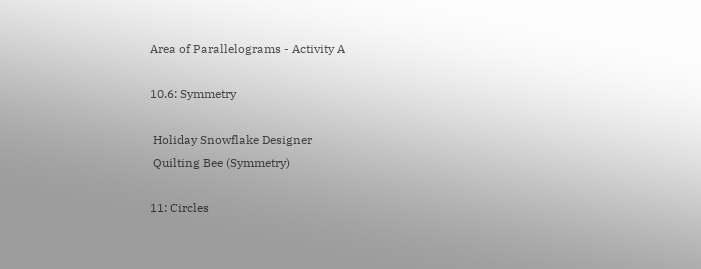Area of Parallelograms - Activity A

10.6: Symmetry

 Holiday Snowflake Designer
 Quilting Bee (Symmetry)

11: Circles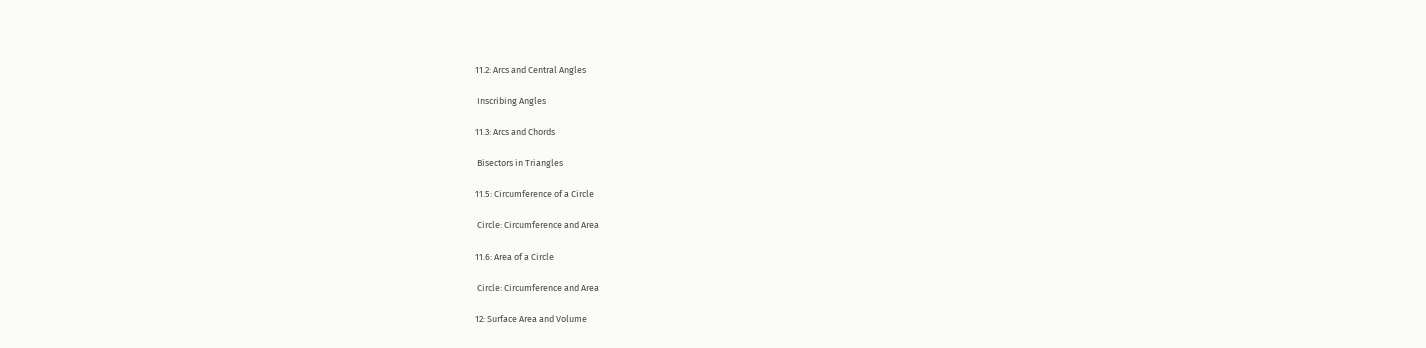11.2: Arcs and Central Angles

 Inscribing Angles

11.3: Arcs and Chords

 Bisectors in Triangles

11.5: Circumference of a Circle

 Circle: Circumference and Area

11.6: Area of a Circle

 Circle: Circumference and Area

12: Surface Area and Volume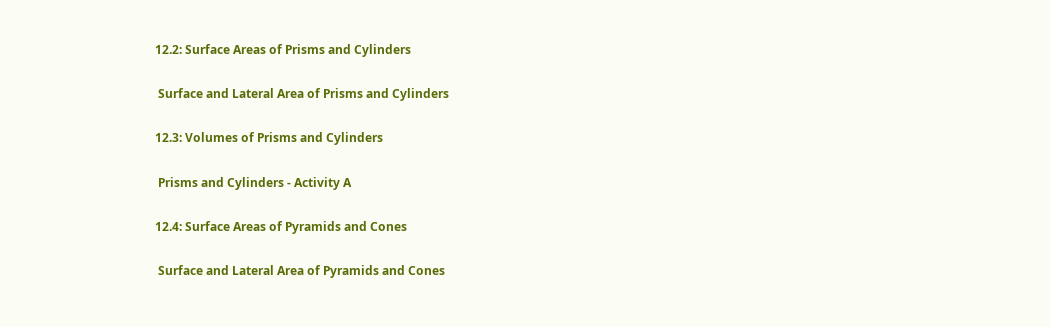12.2: Surface Areas of Prisms and Cylinders

 Surface and Lateral Area of Prisms and Cylinders

12.3: Volumes of Prisms and Cylinders

 Prisms and Cylinders - Activity A

12.4: Surface Areas of Pyramids and Cones

 Surface and Lateral Area of Pyramids and Cones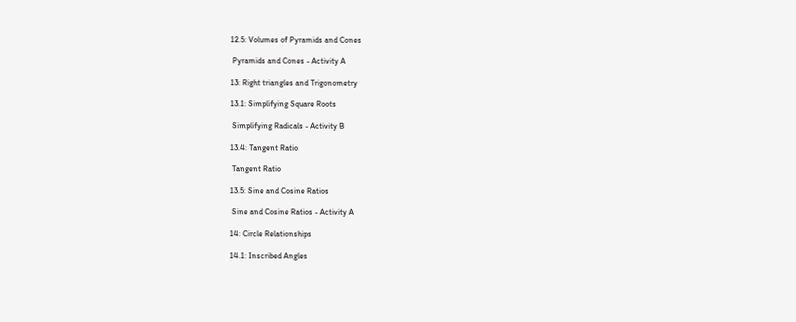12.5: Volumes of Pyramids and Cones

 Pyramids and Cones - Activity A

13: Right triangles and Trigonometry

13.1: Simplifying Square Roots

 Simplifying Radicals - Activity B

13.4: Tangent Ratio

 Tangent Ratio

13.5: Sine and Cosine Ratios

 Sine and Cosine Ratios - Activity A

14: Circle Relationships

14.1: Inscribed Angles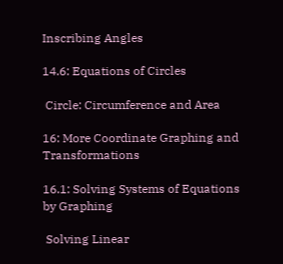Inscribing Angles

14.6: Equations of Circles

 Circle: Circumference and Area

16: More Coordinate Graphing and Transformations

16.1: Solving Systems of Equations by Graphing

 Solving Linear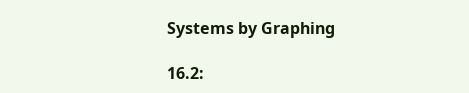Systems by Graphing

16.2: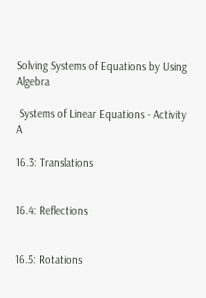Solving Systems of Equations by Using Algebra

 Systems of Linear Equations - Activity A

16.3: Translations


16.4: Reflections


16.5: Rotations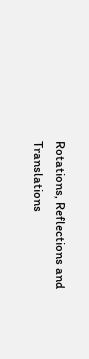Rotations, Reflections and Translations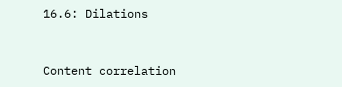16.6: Dilations


Content correlation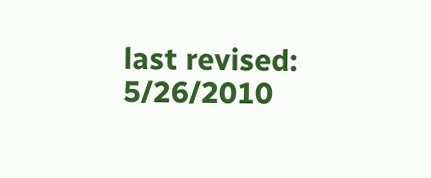last revised: 5/26/2010